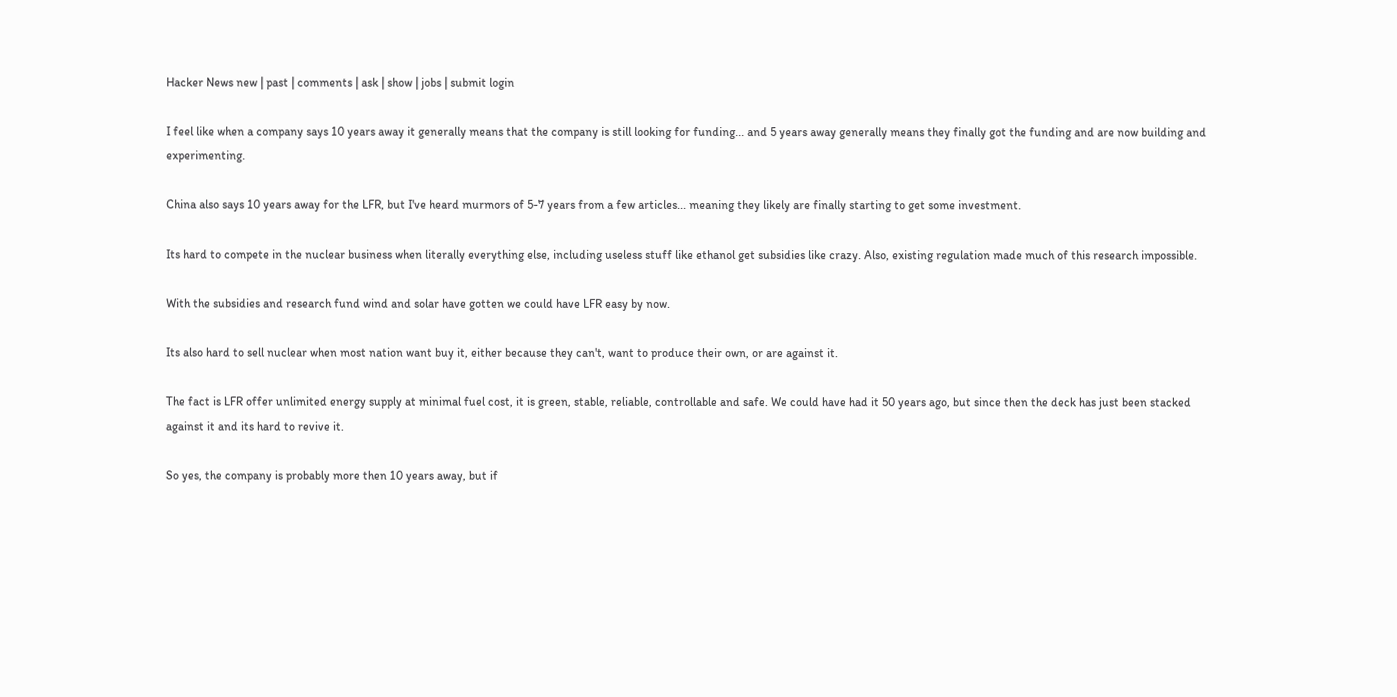Hacker News new | past | comments | ask | show | jobs | submit login

I feel like when a company says 10 years away it generally means that the company is still looking for funding... and 5 years away generally means they finally got the funding and are now building and experimenting.

China also says 10 years away for the LFR, but I've heard murmors of 5-7 years from a few articles... meaning they likely are finally starting to get some investment.

Its hard to compete in the nuclear business when literally everything else, including useless stuff like ethanol get subsidies like crazy. Also, existing regulation made much of this research impossible.

With the subsidies and research fund wind and solar have gotten we could have LFR easy by now.

Its also hard to sell nuclear when most nation want buy it, either because they can't, want to produce their own, or are against it.

The fact is LFR offer unlimited energy supply at minimal fuel cost, it is green, stable, reliable, controllable and safe. We could have had it 50 years ago, but since then the deck has just been stacked against it and its hard to revive it.

So yes, the company is probably more then 10 years away, but if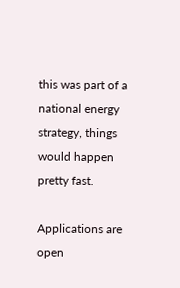this was part of a national energy strategy, things would happen pretty fast.

Applications are open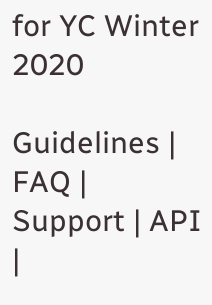for YC Winter 2020

Guidelines | FAQ | Support | API |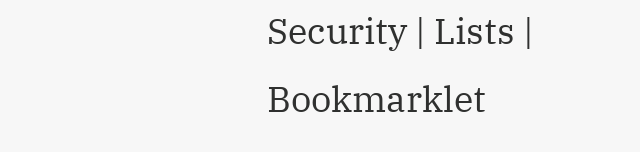Security | Lists | Bookmarklet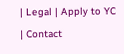| Legal | Apply to YC | Contact